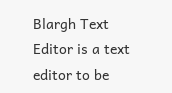Blargh Text Editor is a text editor to be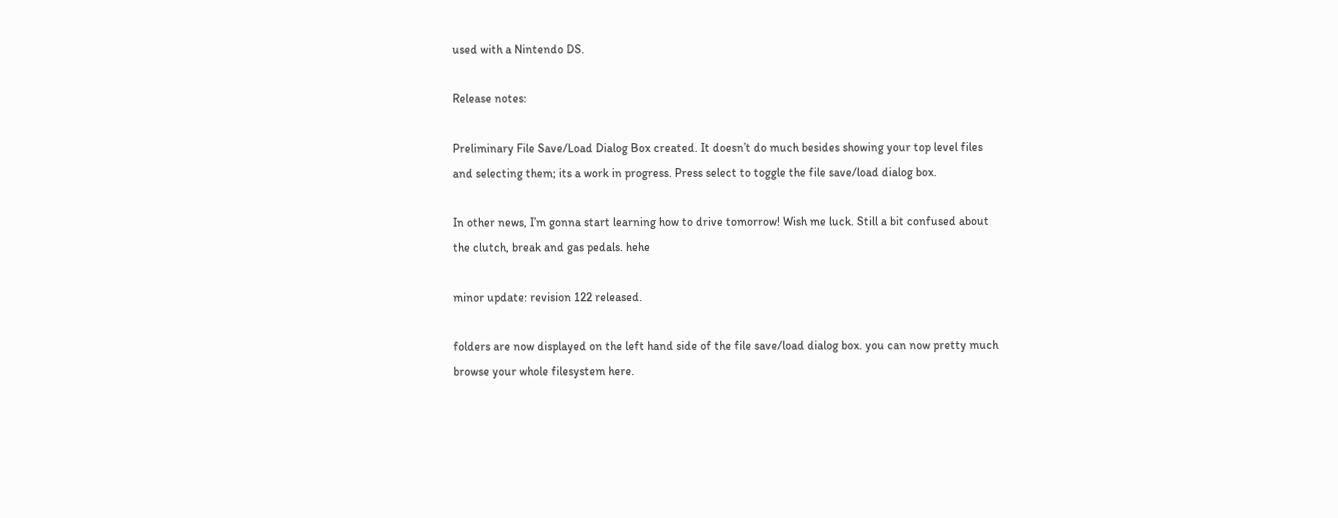used with a Nintendo DS.

Release notes:

Preliminary File Save/Load Dialog Box created. It doesn’t do much besides showing your top level files and selecting them; its a work in progress. Press select to toggle the file save/load dialog box.

In other news, I’m gonna start learning how to drive tomorrow! Wish me luck. Still a bit confused about the clutch, break and gas pedals. hehe

minor update: revision 122 released.

folders are now displayed on the left hand side of the file save/load dialog box. you can now pretty much browse your whole filesystem here.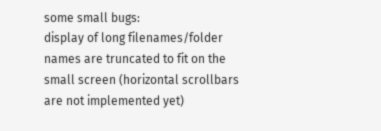some small bugs:
display of long filenames/folder names are truncated to fit on the small screen (horizontal scrollbars are not implemented yet)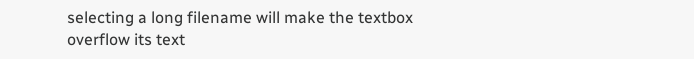selecting a long filename will make the textbox overflow its text